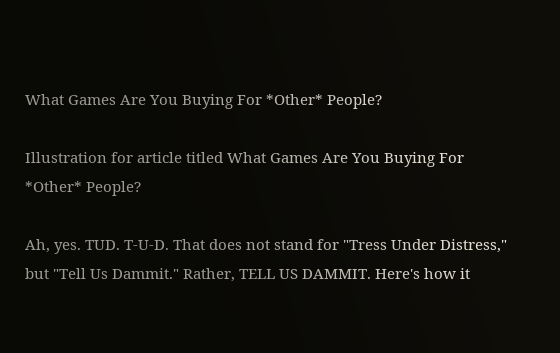What Games Are You Buying For *Other* People?

Illustration for article titled What Games Are You Buying For *Other* People?

Ah, yes. TUD. T-U-D. That does not stand for "Tress Under Distress," but "Tell Us Dammit." Rather, TELL US DAMMIT. Here's how it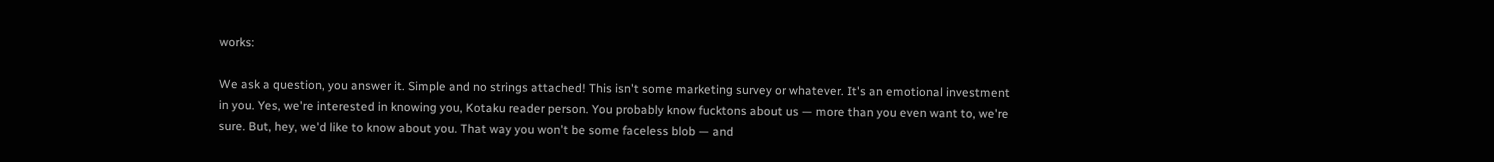works:

We ask a question, you answer it. Simple and no strings attached! This isn't some marketing survey or whatever. It's an emotional investment in you. Yes, we're interested in knowing you, Kotaku reader person. You probably know fucktons about us — more than you even want to, we're sure. But, hey, we'd like to know about you. That way you won't be some faceless blob — and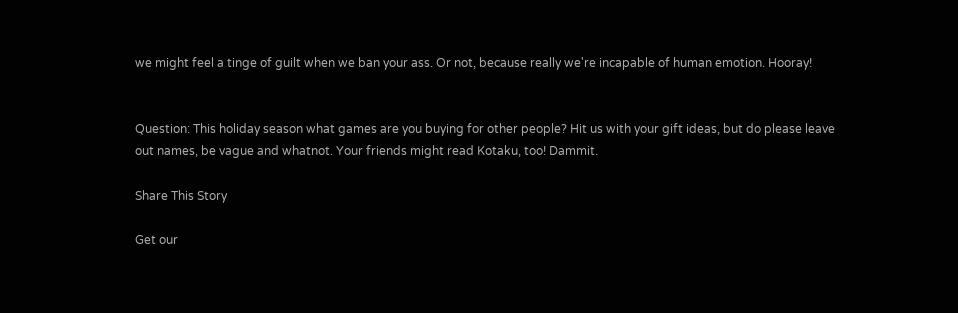we might feel a tinge of guilt when we ban your ass. Or not, because really we're incapable of human emotion. Hooray!


Question: This holiday season what games are you buying for other people? Hit us with your gift ideas, but do please leave out names, be vague and whatnot. Your friends might read Kotaku, too! Dammit.

Share This Story

Get our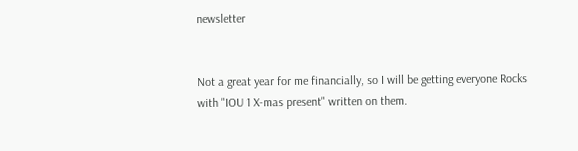newsletter


Not a great year for me financially, so I will be getting everyone Rocks with "IOU 1 X-mas present" written on them.